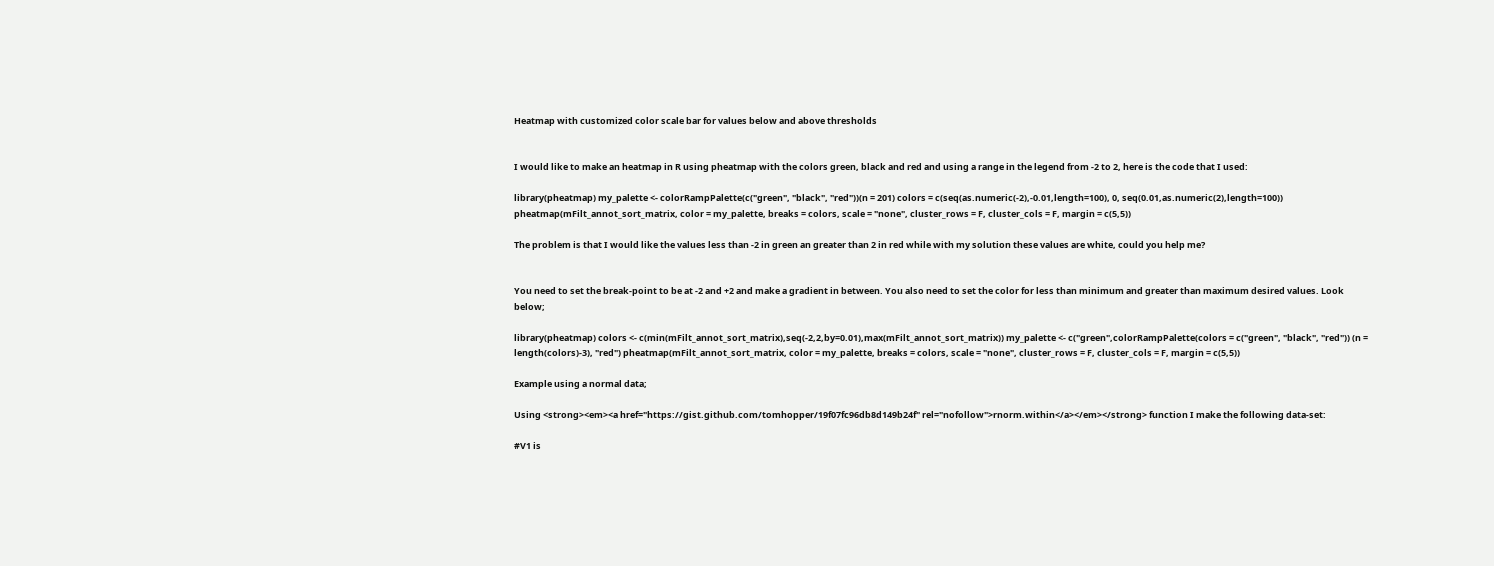Heatmap with customized color scale bar for values below and above thresholds


I would like to make an heatmap in R using pheatmap with the colors green, black and red and using a range in the legend from -2 to 2, here is the code that I used:

library(pheatmap) my_palette <- colorRampPalette(c("green", "black", "red"))(n = 201) colors = c(seq(as.numeric(-2),-0.01,length=100), 0, seq(0.01,as.numeric(2),length=100)) pheatmap(mFilt_annot_sort_matrix, color = my_palette, breaks = colors, scale = "none", cluster_rows = F, cluster_cols = F, margin = c(5,5))

The problem is that I would like the values less than -2 in green an greater than 2 in red while with my solution these values are white, could you help me?


You need to set the break-point to be at -2 and +2 and make a gradient in between. You also need to set the color for less than minimum and greater than maximum desired values. Look below;

library(pheatmap) colors <- c(min(mFilt_annot_sort_matrix),seq(-2,2,by=0.01),max(mFilt_annot_sort_matrix)) my_palette <- c("green",colorRampPalette(colors = c("green", "black", "red")) (n = length(colors)-3), "red") pheatmap(mFilt_annot_sort_matrix, color = my_palette, breaks = colors, scale = "none", cluster_rows = F, cluster_cols = F, margin = c(5,5))

Example using a normal data;

Using <strong><em><a href="https://gist.github.com/tomhopper/19f07fc96db8d149b24f" rel="nofollow">rnorm.within</a></em></strong> function I make the following data-set:

#V1 is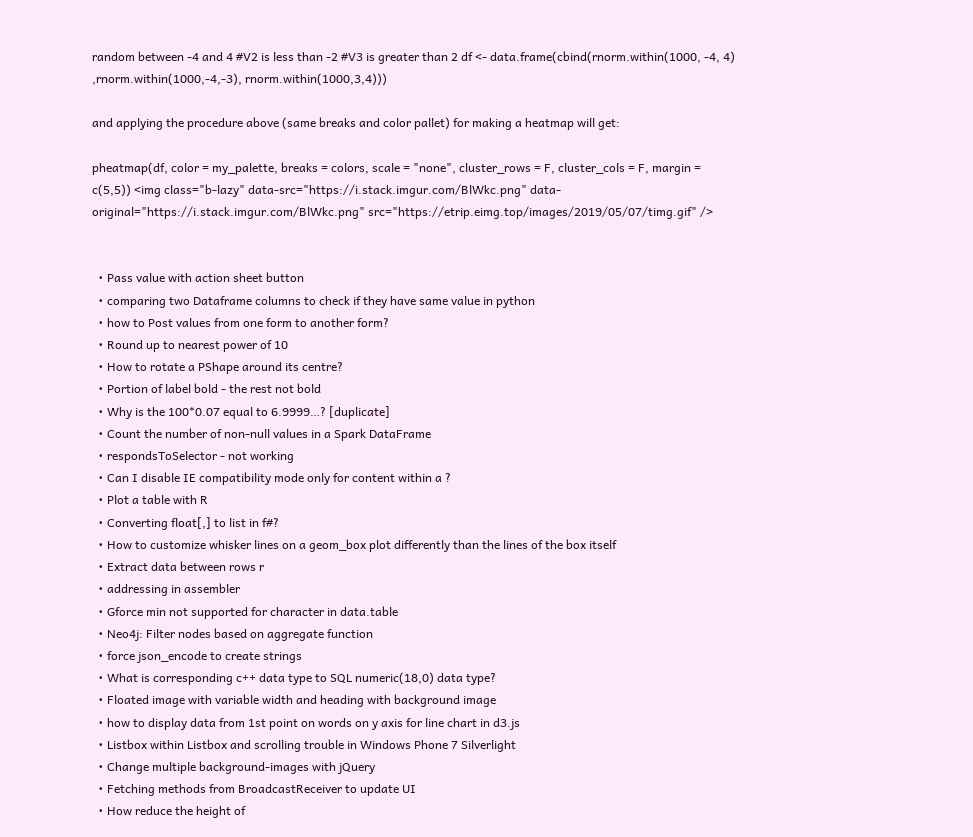random between -4 and 4 #V2 is less than -2 #V3 is greater than 2 df <- data.frame(cbind(rnorm.within(1000, -4, 4) ,rnorm.within(1000,-4,-3), rnorm.within(1000,3,4)))

and applying the procedure above (same breaks and color pallet) for making a heatmap will get:

pheatmap(df, color = my_palette, breaks = colors, scale = "none", cluster_rows = F, cluster_cols = F, margin = c(5,5)) <img class="b-lazy" data-src="https://i.stack.imgur.com/BlWkc.png" data-original="https://i.stack.imgur.com/BlWkc.png" src="https://etrip.eimg.top/images/2019/05/07/timg.gif" />


  • Pass value with action sheet button
  • comparing two Dataframe columns to check if they have same value in python
  • how to Post values from one form to another form?
  • Round up to nearest power of 10
  • How to rotate a PShape around its centre?
  • Portion of label bold - the rest not bold
  • Why is the 100*0.07 equal to 6.9999…? [duplicate]
  • Count the number of non-null values in a Spark DataFrame
  • respondsToSelector - not working
  • Can I disable IE compatibility mode only for content within a ?
  • Plot a table with R
  • Converting float[,] to list in f#?
  • How to customize whisker lines on a geom_box plot differently than the lines of the box itself
  • Extract data between rows r
  • addressing in assembler
  • Gforce min not supported for character in data.table
  • Neo4j: Filter nodes based on aggregate function
  • force json_encode to create strings
  • What is corresponding c++ data type to SQL numeric(18,0) data type?
  • Floated image with variable width and heading with background image
  • how to display data from 1st point on words on y axis for line chart in d3.js
  • Listbox within Listbox and scrolling trouble in Windows Phone 7 Silverlight
  • Change multiple background-images with jQuery
  • Fetching methods from BroadcastReceiver to update UI
  • How reduce the height of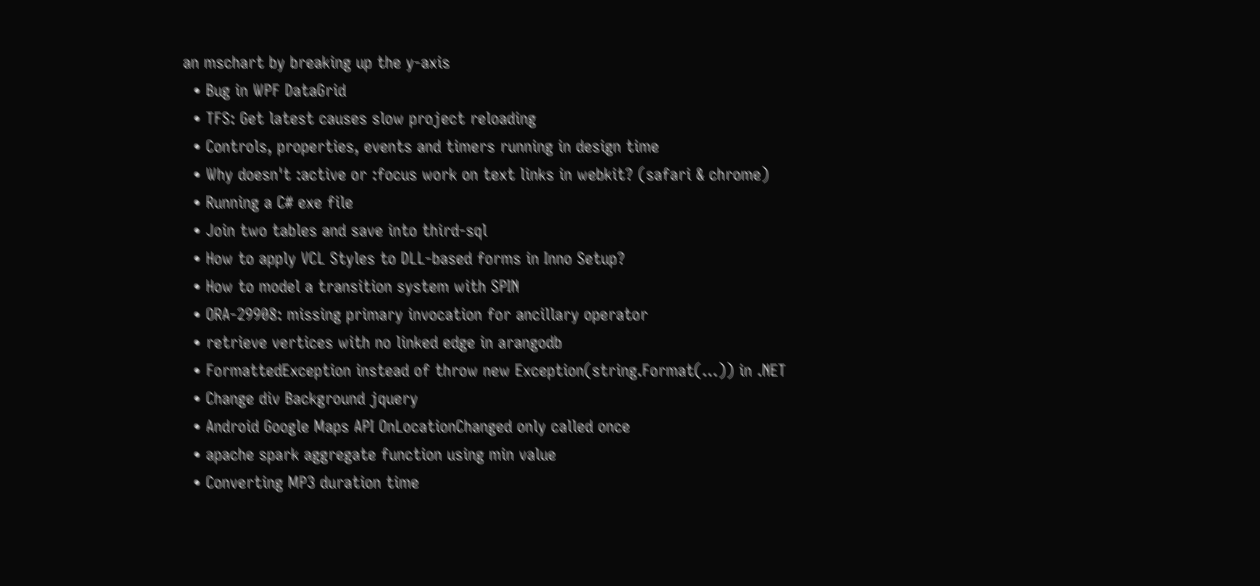an mschart by breaking up the y-axis
  • Bug in WPF DataGrid
  • TFS: Get latest causes slow project reloading
  • Controls, properties, events and timers running in design time
  • Why doesn't :active or :focus work on text links in webkit? (safari & chrome)
  • Running a C# exe file
  • Join two tables and save into third-sql
  • How to apply VCL Styles to DLL-based forms in Inno Setup?
  • How to model a transition system with SPIN
  • ORA-29908: missing primary invocation for ancillary operator
  • retrieve vertices with no linked edge in arangodb
  • FormattedException instead of throw new Exception(string.Format(…)) in .NET
  • Change div Background jquery
  • Android Google Maps API OnLocationChanged only called once
  • apache spark aggregate function using min value
  • Converting MP3 duration time